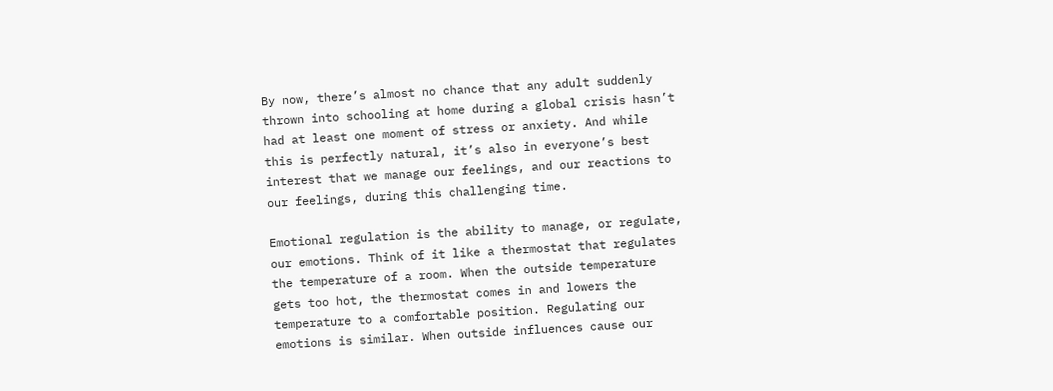By now, there’s almost no chance that any adult suddenly thrown into schooling at home during a global crisis hasn’t had at least one moment of stress or anxiety. And while this is perfectly natural, it’s also in everyone’s best interest that we manage our feelings, and our reactions to our feelings, during this challenging time.

Emotional regulation is the ability to manage, or regulate, our emotions. Think of it like a thermostat that regulates the temperature of a room. When the outside temperature gets too hot, the thermostat comes in and lowers the temperature to a comfortable position. Regulating our emotions is similar. When outside influences cause our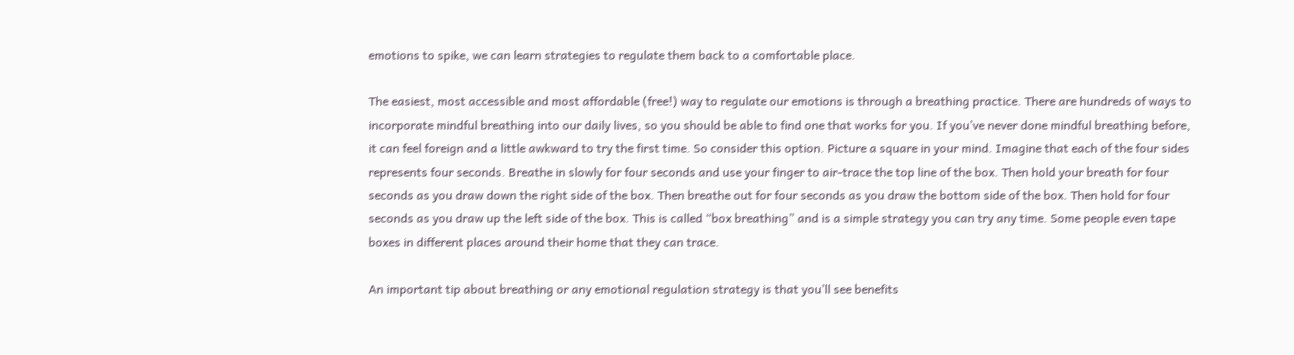emotions to spike, we can learn strategies to regulate them back to a comfortable place.

The easiest, most accessible and most affordable (free!) way to regulate our emotions is through a breathing practice. There are hundreds of ways to incorporate mindful breathing into our daily lives, so you should be able to find one that works for you. If you’ve never done mindful breathing before, it can feel foreign and a little awkward to try the first time. So consider this option. Picture a square in your mind. Imagine that each of the four sides represents four seconds. Breathe in slowly for four seconds and use your finger to air-trace the top line of the box. Then hold your breath for four seconds as you draw down the right side of the box. Then breathe out for four seconds as you draw the bottom side of the box. Then hold for four seconds as you draw up the left side of the box. This is called “box breathing” and is a simple strategy you can try any time. Some people even tape boxes in different places around their home that they can trace.

An important tip about breathing or any emotional regulation strategy is that you’ll see benefits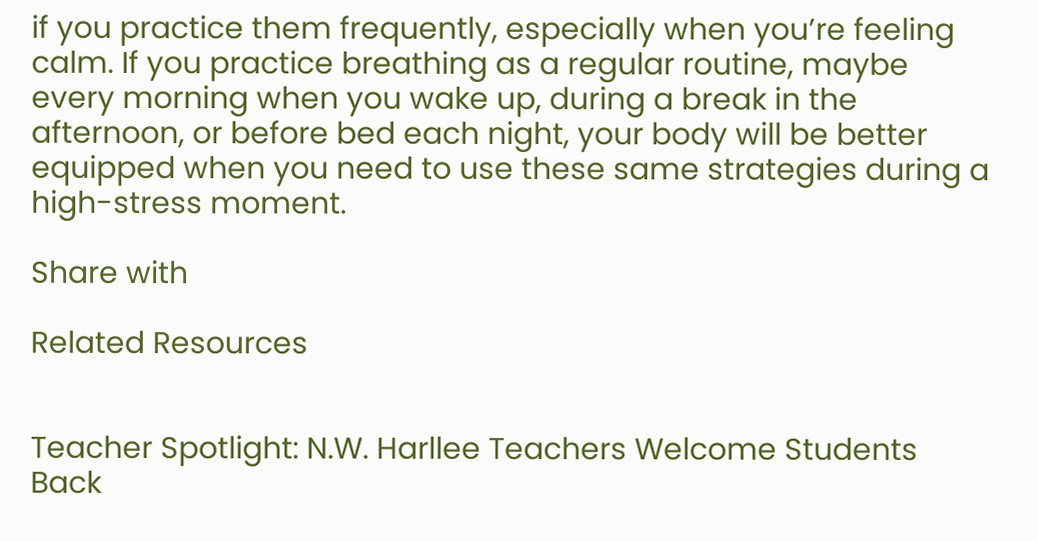if you practice them frequently, especially when you’re feeling calm. If you practice breathing as a regular routine, maybe every morning when you wake up, during a break in the afternoon, or before bed each night, your body will be better equipped when you need to use these same strategies during a high-stress moment.

Share with

Related Resources


Teacher Spotlight: N.W. Harllee Teachers Welcome Students Back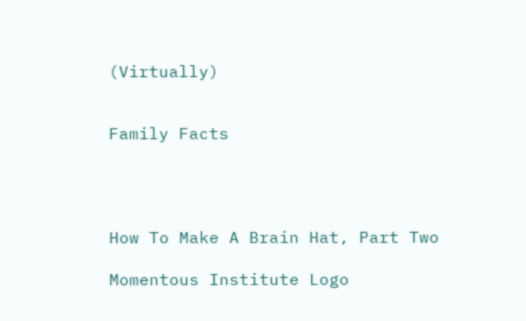(Virtually)


Family Facts




How To Make A Brain Hat, Part Two

Momentous Institute Logo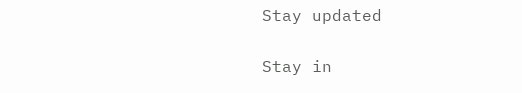Stay updated

Stay in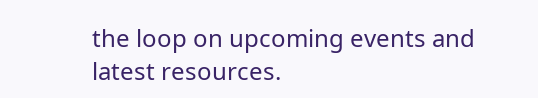the loop on upcoming events and latest resources.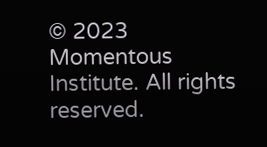© 2023 Momentous Institute. All rights reserved.